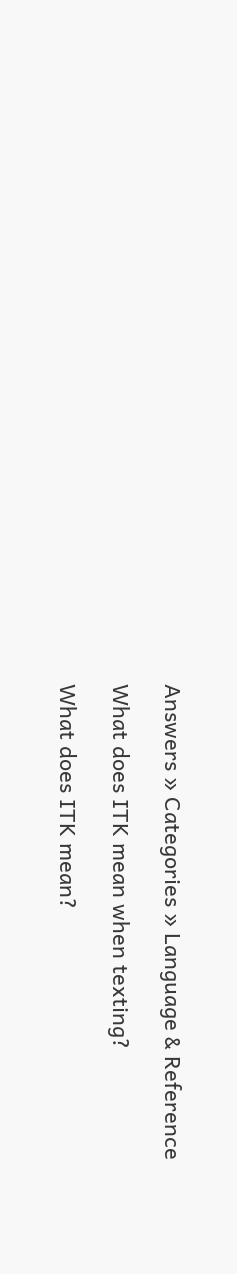Answers » Categories » Language & Reference

What does ITK mean when texting?

What does ITK mean?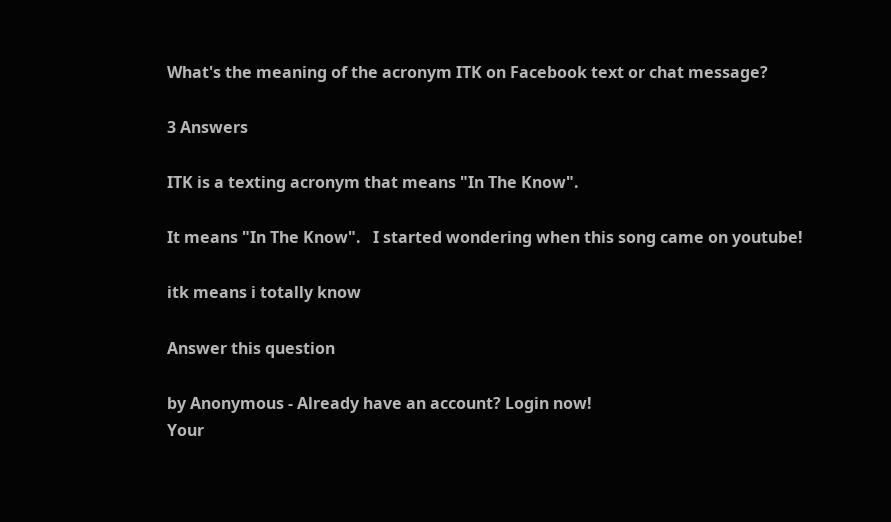What's the meaning of the acronym ITK on Facebook text or chat message?

3 Answers

ITK is a texting acronym that means "In The Know".

It means "In The Know".   I started wondering when this song came on youtube!

itk means i totally know

Answer this question

by Anonymous - Already have an account? Login now!
Your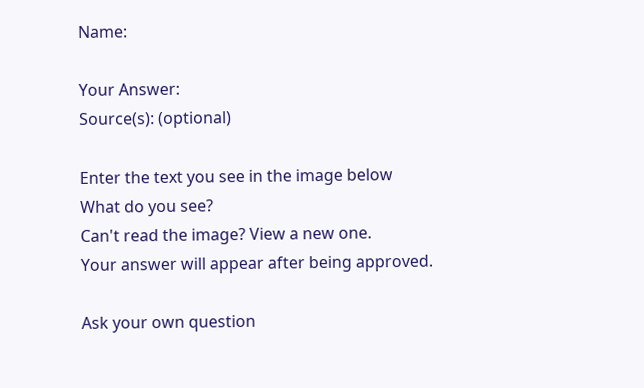Name:

Your Answer:
Source(s): (optional)

Enter the text you see in the image below
What do you see?
Can't read the image? View a new one.
Your answer will appear after being approved.

Ask your own question